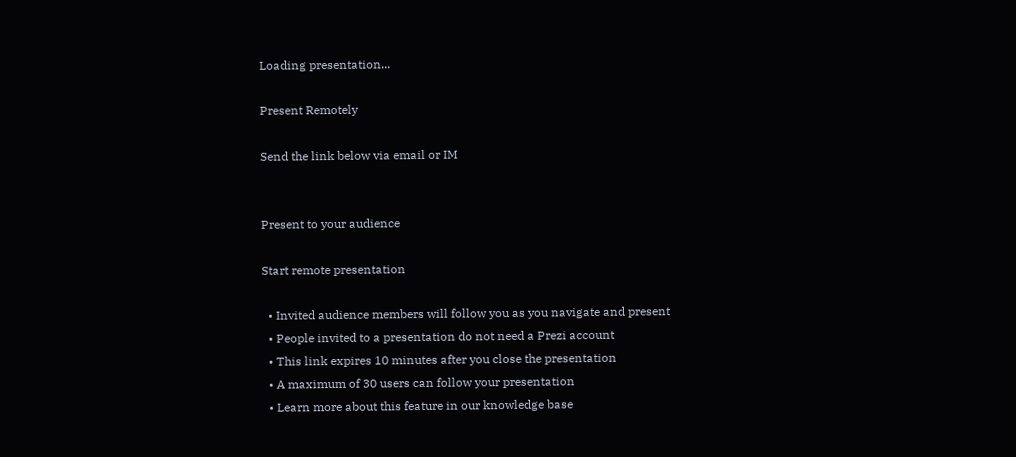Loading presentation...

Present Remotely

Send the link below via email or IM


Present to your audience

Start remote presentation

  • Invited audience members will follow you as you navigate and present
  • People invited to a presentation do not need a Prezi account
  • This link expires 10 minutes after you close the presentation
  • A maximum of 30 users can follow your presentation
  • Learn more about this feature in our knowledge base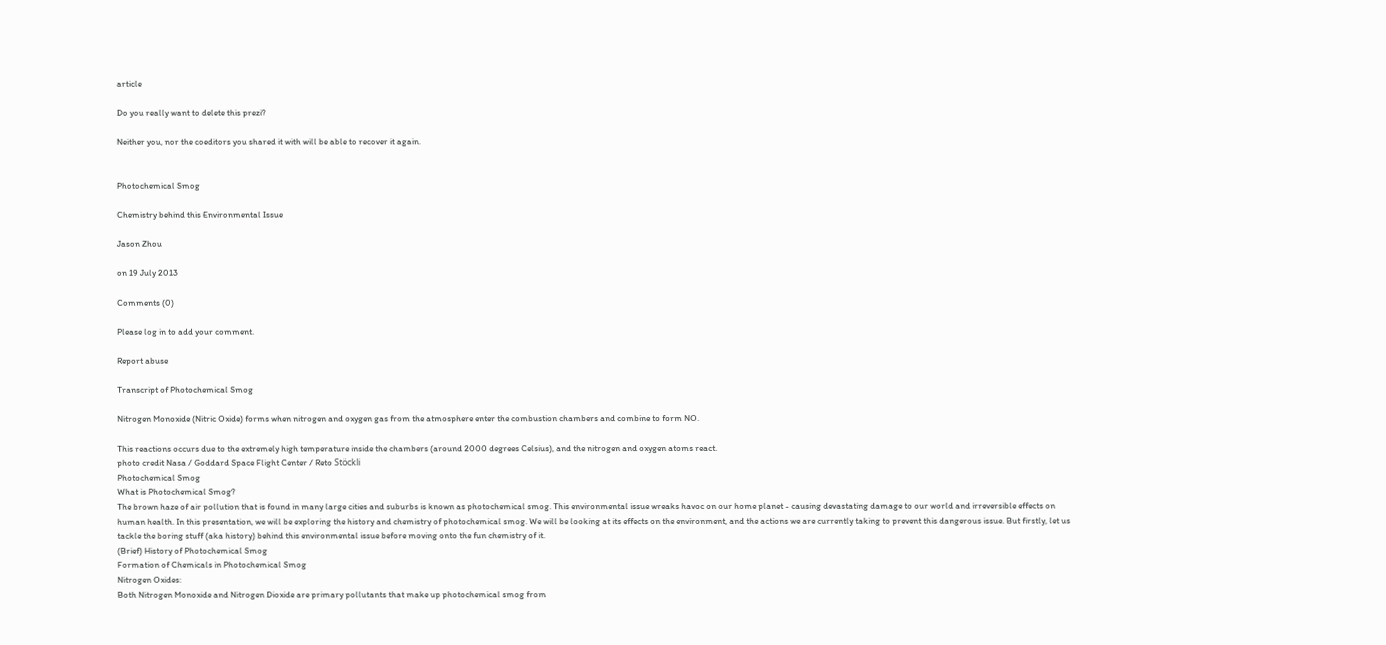article

Do you really want to delete this prezi?

Neither you, nor the coeditors you shared it with will be able to recover it again.


Photochemical Smog

Chemistry behind this Environmental Issue

Jason Zhou

on 19 July 2013

Comments (0)

Please log in to add your comment.

Report abuse

Transcript of Photochemical Smog

Nitrogen Monoxide (Nitric Oxide) forms when nitrogen and oxygen gas from the atmosphere enter the combustion chambers and combine to form NO.

This reactions occurs due to the extremely high temperature inside the chambers (around 2000 degrees Celsius), and the nitrogen and oxygen atoms react.
photo credit Nasa / Goddard Space Flight Center / Reto Stöckli
Photochemical Smog
What is Photochemical Smog?
The brown haze of air pollution that is found in many large cities and suburbs is known as photochemical smog. This environmental issue wreaks havoc on our home planet - causing devastating damage to our world and irreversible effects on human health. In this presentation, we will be exploring the history and chemistry of photochemical smog. We will be looking at its effects on the environment, and the actions we are currently taking to prevent this dangerous issue. But firstly, let us tackle the boring stuff (aka history) behind this environmental issue before moving onto the fun chemistry of it.
(Brief) History of Photochemical Smog
Formation of Chemicals in Photochemical Smog
Nitrogen Oxides:
Both Nitrogen Monoxide and Nitrogen Dioxide are primary pollutants that make up photochemical smog from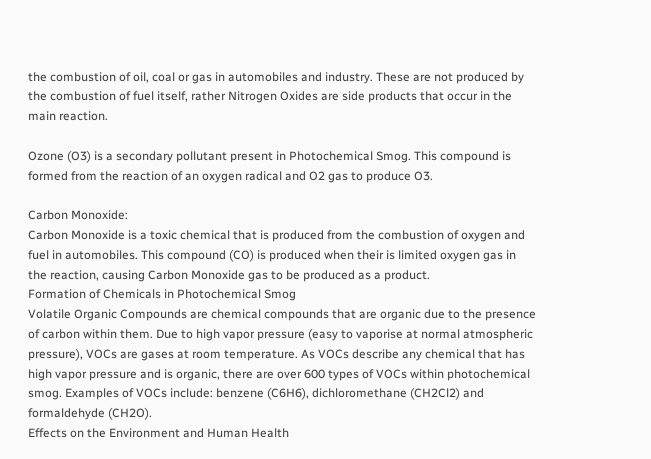the combustion of oil, coal or gas in automobiles and industry. These are not produced by the combustion of fuel itself, rather Nitrogen Oxides are side products that occur in the main reaction.

Ozone (O3) is a secondary pollutant present in Photochemical Smog. This compound is formed from the reaction of an oxygen radical and O2 gas to produce O3.

Carbon Monoxide:
Carbon Monoxide is a toxic chemical that is produced from the combustion of oxygen and fuel in automobiles. This compound (CO) is produced when their is limited oxygen gas in the reaction, causing Carbon Monoxide gas to be produced as a product.
Formation of Chemicals in Photochemical Smog
Volatile Organic Compounds are chemical compounds that are organic due to the presence of carbon within them. Due to high vapor pressure (easy to vaporise at normal atmospheric pressure), VOCs are gases at room temperature. As VOCs describe any chemical that has high vapor pressure and is organic, there are over 600 types of VOCs within photochemical smog. Examples of VOCs include: benzene (C6H6), dichloromethane (CH2Cl2) and formaldehyde (CH2O).
Effects on the Environment and Human Health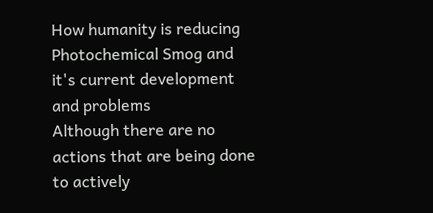How humanity is reducing Photochemical Smog and it's current development and problems
Although there are no actions that are being done to actively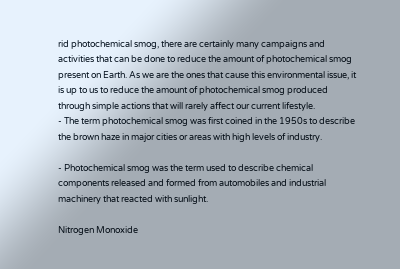rid photochemical smog, there are certainly many campaigns and activities that can be done to reduce the amount of photochemical smog present on Earth. As we are the ones that cause this environmental issue, it is up to us to reduce the amount of photochemical smog produced through simple actions that will rarely affect our current lifestyle.
- The term photochemical smog was first coined in the 1950s to describe the brown haze in major cities or areas with high levels of industry.

- Photochemical smog was the term used to describe chemical components released and formed from automobiles and industrial machinery that reacted with sunlight.

Nitrogen Monoxide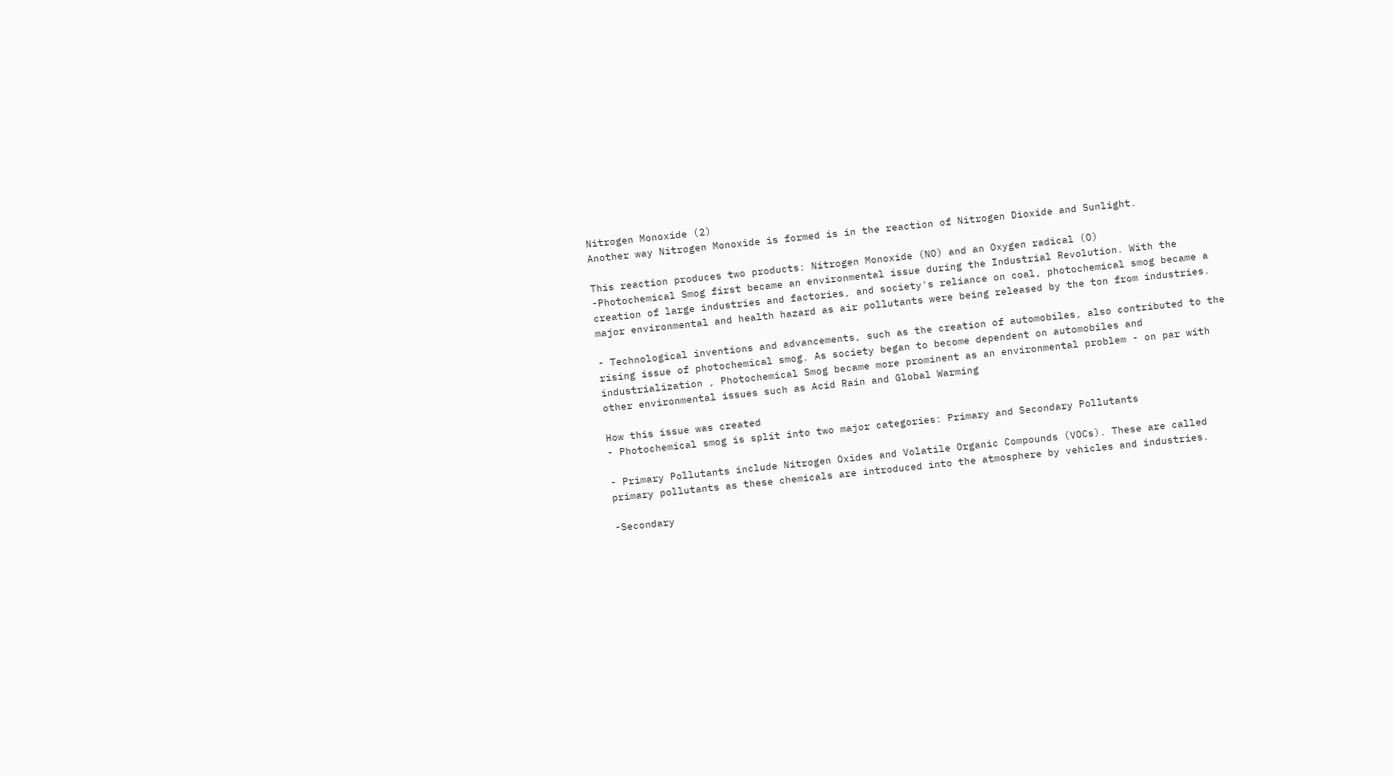Nitrogen Monoxide (2)
Another way Nitrogen Monoxide is formed is in the reaction of Nitrogen Dioxide and Sunlight.

This reaction produces two products: Nitrogen Monoxide (NO) and an Oxygen radical (O)
-Photochemical Smog first became an environmental issue during the Industrial Revolution. With the creation of large industries and factories, and society's reliance on coal, photochemical smog became a major environmental and health hazard as air pollutants were being released by the ton from industries.

- Technological inventions and advancements, such as the creation of automobiles, also contributed to the rising issue of photochemical smog. As society began to become dependent on automobiles and industrialization , Photochemical Smog became more prominent as an environmental problem - on par with other environmental issues such as Acid Rain and Global Warming

How this issue was created
- Photochemical smog is split into two major categories: Primary and Secondary Pollutants

- Primary Pollutants include Nitrogen Oxides and Volatile Organic Compounds (VOCs). These are called primary pollutants as these chemicals are introduced into the atmosphere by vehicles and industries.

-Secondary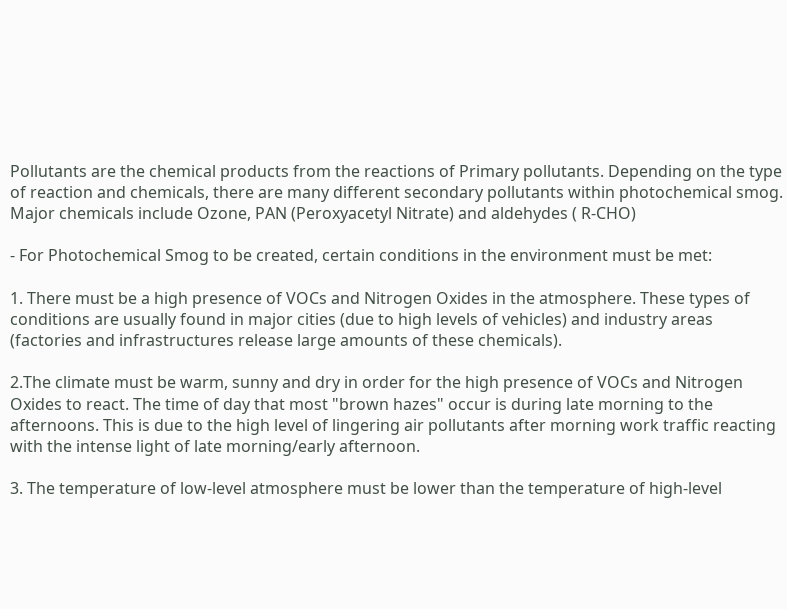Pollutants are the chemical products from the reactions of Primary pollutants. Depending on the type of reaction and chemicals, there are many different secondary pollutants within photochemical smog. Major chemicals include Ozone, PAN (Peroxyacetyl Nitrate) and aldehydes ( R-CHO)

- For Photochemical Smog to be created, certain conditions in the environment must be met:

1. There must be a high presence of VOCs and Nitrogen Oxides in the atmosphere. These types of conditions are usually found in major cities (due to high levels of vehicles) and industry areas (factories and infrastructures release large amounts of these chemicals).

2.The climate must be warm, sunny and dry in order for the high presence of VOCs and Nitrogen Oxides to react. The time of day that most "brown hazes" occur is during late morning to the afternoons. This is due to the high level of lingering air pollutants after morning work traffic reacting with the intense light of late morning/early afternoon.

3. The temperature of low-level atmosphere must be lower than the temperature of high-level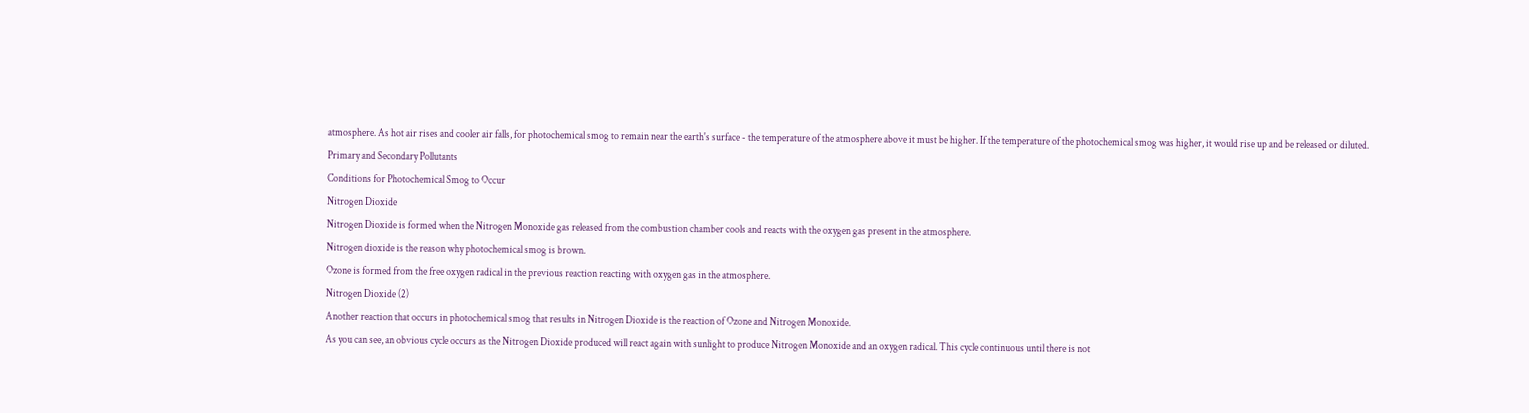atmosphere. As hot air rises and cooler air falls, for photochemical smog to remain near the earth's surface - the temperature of the atmosphere above it must be higher. If the temperature of the photochemical smog was higher, it would rise up and be released or diluted.
Primary and Secondary Pollutants
Conditions for Photochemical Smog to Occur
Nitrogen Dioxide
Nitrogen Dioxide is formed when the Nitrogen Monoxide gas released from the combustion chamber cools and reacts with the oxygen gas present in the atmosphere.
Nitrogen dioxide is the reason why photochemical smog is brown.
Ozone is formed from the free oxygen radical in the previous reaction reacting with oxygen gas in the atmosphere.
Nitrogen Dioxide (2)
Another reaction that occurs in photochemical smog that results in Nitrogen Dioxide is the reaction of Ozone and Nitrogen Monoxide.
As you can see, an obvious cycle occurs as the Nitrogen Dioxide produced will react again with sunlight to produce Nitrogen Monoxide and an oxygen radical. This cycle continuous until there is not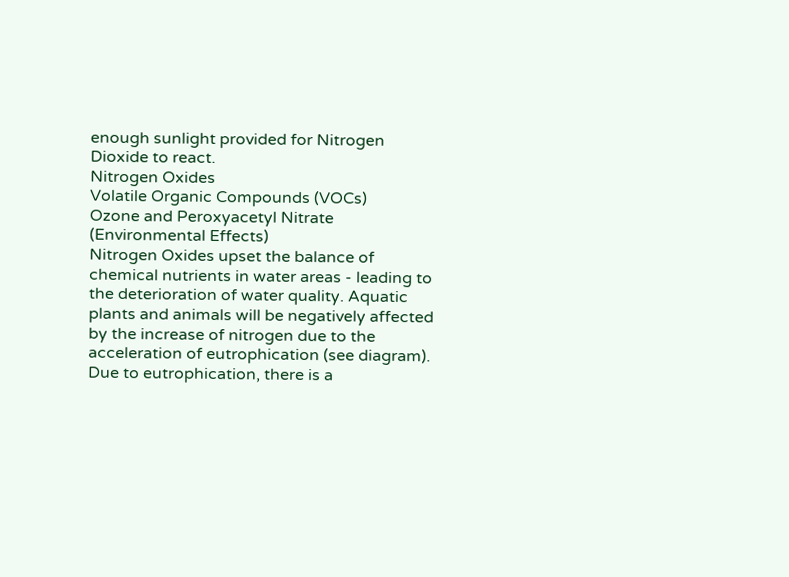enough sunlight provided for Nitrogen Dioxide to react.
Nitrogen Oxides
Volatile Organic Compounds (VOCs)
Ozone and Peroxyacetyl Nitrate (Environmental Effects)
Nitrogen Oxides upset the balance of chemical nutrients in water areas - leading to the deterioration of water quality. Aquatic plants and animals will be negatively affected by the increase of nitrogen due to the acceleration of eutrophication (see diagram). Due to eutrophication, there is a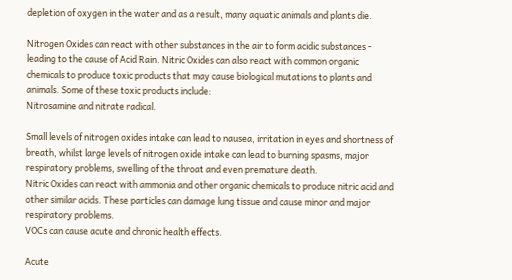depletion of oxygen in the water and as a result, many aquatic animals and plants die.

Nitrogen Oxides can react with other substances in the air to form acidic substances - leading to the cause of Acid Rain. Nitric Oxides can also react with common organic chemicals to produce toxic products that may cause biological mutations to plants and animals. Some of these toxic products include:
Nitrosamine and nitrate radical.

Small levels of nitrogen oxides intake can lead to nausea, irritation in eyes and shortness of breath, whilst large levels of nitrogen oxide intake can lead to burning spasms, major respiratory problems, swelling of the throat and even premature death.
Nitric Oxides can react with ammonia and other organic chemicals to produce nitric acid and other similar acids. These particles can damage lung tissue and cause minor and major respiratory problems.
VOCs can cause acute and chronic health effects.

Acute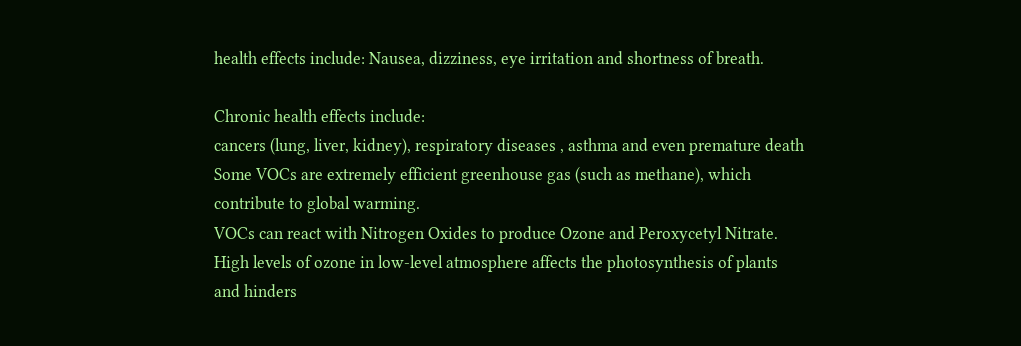health effects include: Nausea, dizziness, eye irritation and shortness of breath.

Chronic health effects include:
cancers (lung, liver, kidney), respiratory diseases , asthma and even premature death
Some VOCs are extremely efficient greenhouse gas (such as methane), which contribute to global warming.
VOCs can react with Nitrogen Oxides to produce Ozone and Peroxycetyl Nitrate.
High levels of ozone in low-level atmosphere affects the photosynthesis of plants and hinders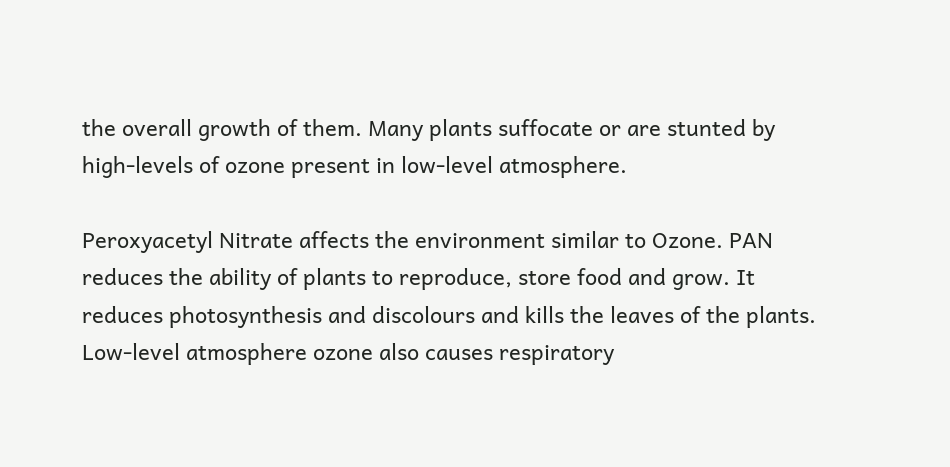the overall growth of them. Many plants suffocate or are stunted by high-levels of ozone present in low-level atmosphere.

Peroxyacetyl Nitrate affects the environment similar to Ozone. PAN reduces the ability of plants to reproduce, store food and grow. It reduces photosynthesis and discolours and kills the leaves of the plants.
Low-level atmosphere ozone also causes respiratory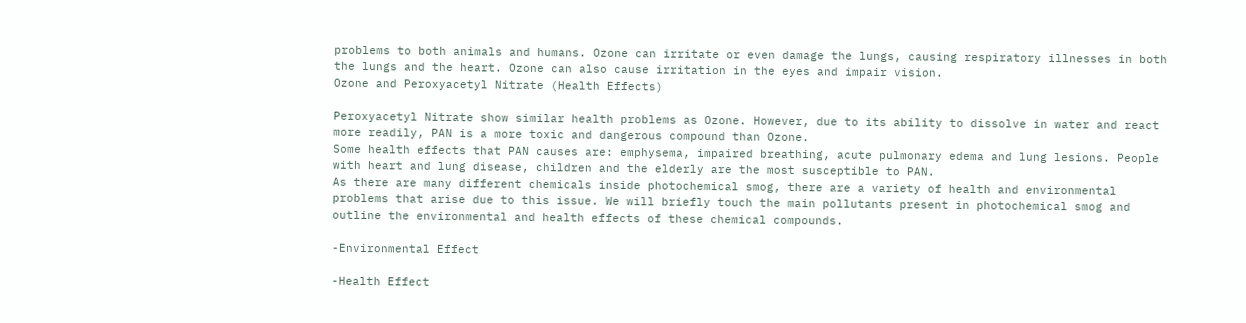problems to both animals and humans. Ozone can irritate or even damage the lungs, causing respiratory illnesses in both the lungs and the heart. Ozone can also cause irritation in the eyes and impair vision.
Ozone and Peroxyacetyl Nitrate (Health Effects)

Peroxyacetyl Nitrate show similar health problems as Ozone. However, due to its ability to dissolve in water and react more readily, PAN is a more toxic and dangerous compound than Ozone.
Some health effects that PAN causes are: emphysema, impaired breathing, acute pulmonary edema and lung lesions. People with heart and lung disease, children and the elderly are the most susceptible to PAN.
As there are many different chemicals inside photochemical smog, there are a variety of health and environmental problems that arise due to this issue. We will briefly touch the main pollutants present in photochemical smog and outline the environmental and health effects of these chemical compounds.

-Environmental Effect

-Health Effect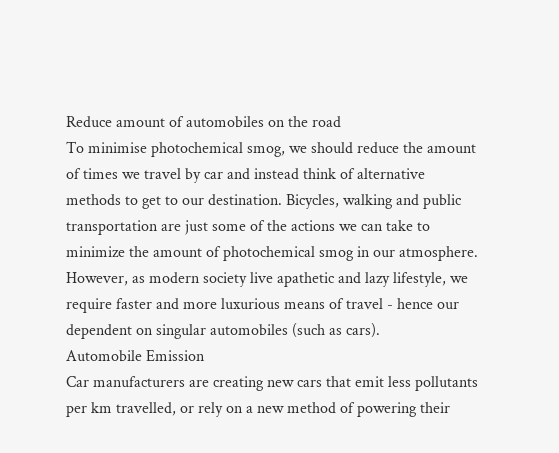Reduce amount of automobiles on the road
To minimise photochemical smog, we should reduce the amount of times we travel by car and instead think of alternative methods to get to our destination. Bicycles, walking and public transportation are just some of the actions we can take to minimize the amount of photochemical smog in our atmosphere. However, as modern society live apathetic and lazy lifestyle, we require faster and more luxurious means of travel - hence our dependent on singular automobiles (such as cars).
Automobile Emission
Car manufacturers are creating new cars that emit less pollutants per km travelled, or rely on a new method of powering their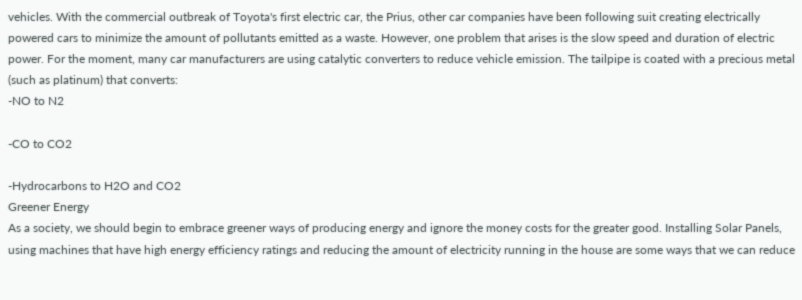vehicles. With the commercial outbreak of Toyota's first electric car, the Prius, other car companies have been following suit creating electrically powered cars to minimize the amount of pollutants emitted as a waste. However, one problem that arises is the slow speed and duration of electric power. For the moment, many car manufacturers are using catalytic converters to reduce vehicle emission. The tailpipe is coated with a precious metal (such as platinum) that converts:
-NO to N2

-CO to CO2

-Hydrocarbons to H2O and CO2
Greener Energy
As a society, we should begin to embrace greener ways of producing energy and ignore the money costs for the greater good. Installing Solar Panels, using machines that have high energy efficiency ratings and reducing the amount of electricity running in the house are some ways that we can reduce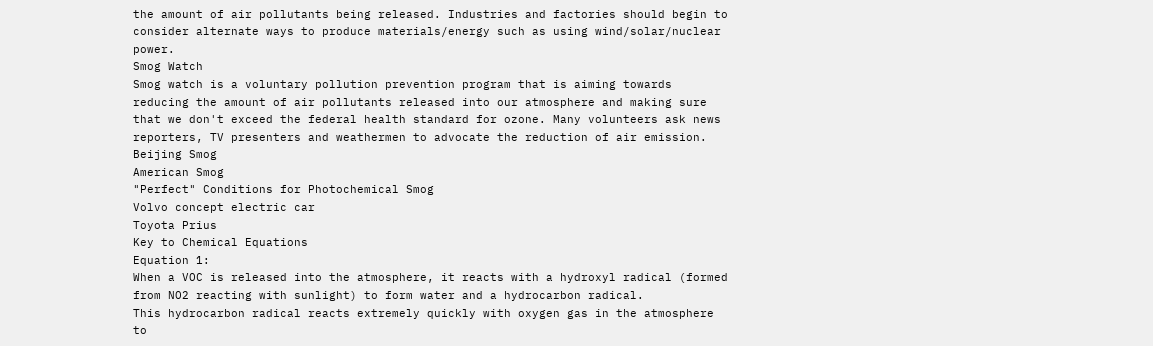the amount of air pollutants being released. Industries and factories should begin to consider alternate ways to produce materials/energy such as using wind/solar/nuclear power.
Smog Watch
Smog watch is a voluntary pollution prevention program that is aiming towards reducing the amount of air pollutants released into our atmosphere and making sure that we don't exceed the federal health standard for ozone. Many volunteers ask news reporters, TV presenters and weathermen to advocate the reduction of air emission.
Beijing Smog
American Smog
"Perfect" Conditions for Photochemical Smog
Volvo concept electric car
Toyota Prius
Key to Chemical Equations
Equation 1:
When a VOC is released into the atmosphere, it reacts with a hydroxyl radical (formed from NO2 reacting with sunlight) to form water and a hydrocarbon radical.
This hydrocarbon radical reacts extremely quickly with oxygen gas in the atmosphere to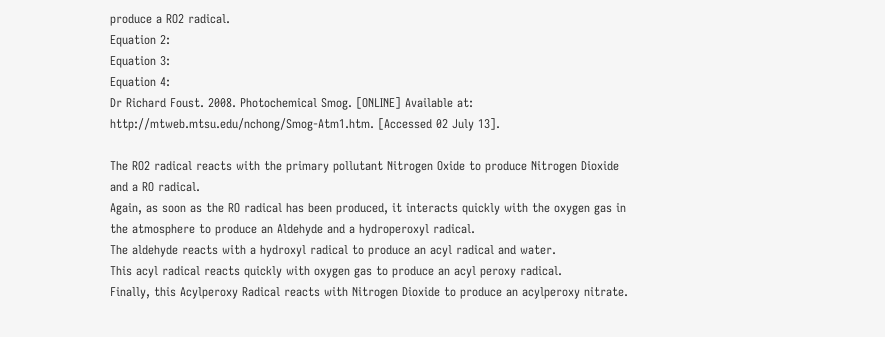produce a RO2 radical.
Equation 2:
Equation 3:
Equation 4:
Dr Richard Foust. 2008. Photochemical Smog. [ONLINE] Available at: http://mtweb.mtsu.edu/nchong/Smog-Atm1.htm. [Accessed 02 July 13].

The RO2 radical reacts with the primary pollutant Nitrogen Oxide to produce Nitrogen Dioxide and a RO radical.
Again, as soon as the RO radical has been produced, it interacts quickly with the oxygen gas in the atmosphere to produce an Aldehyde and a hydroperoxyl radical.
The aldehyde reacts with a hydroxyl radical to produce an acyl radical and water.
This acyl radical reacts quickly with oxygen gas to produce an acyl peroxy radical.
Finally, this Acylperoxy Radical reacts with Nitrogen Dioxide to produce an acylperoxy nitrate.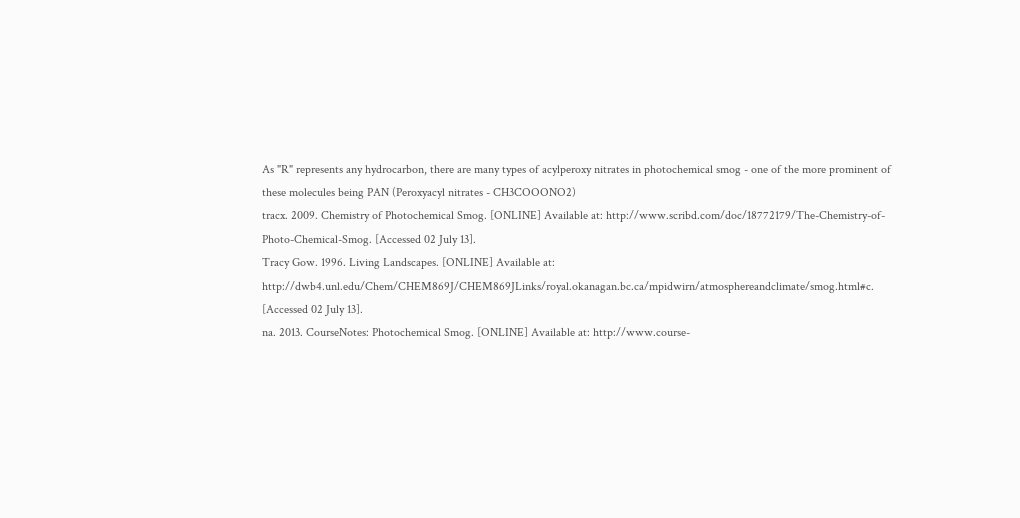As "R" represents any hydrocarbon, there are many types of acylperoxy nitrates in photochemical smog - one of the more prominent of these molecules being PAN (Peroxyacyl nitrates - CH3COOONO2)
tracx. 2009. Chemistry of Photochemical Smog. [ONLINE] Available at: http://www.scribd.com/doc/18772179/The-Chemistry-of-Photo-Chemical-Smog. [Accessed 02 July 13].
Tracy Gow. 1996. Living Landscapes. [ONLINE] Available at: http://dwb4.unl.edu/Chem/CHEM869J/CHEM869JLinks/royal.okanagan.bc.ca/mpidwirn/atmosphereandclimate/smog.html#c. [Accessed 02 July 13].
na. 2013. CourseNotes: Photochemical Smog. [ONLINE] Available at: http://www.course-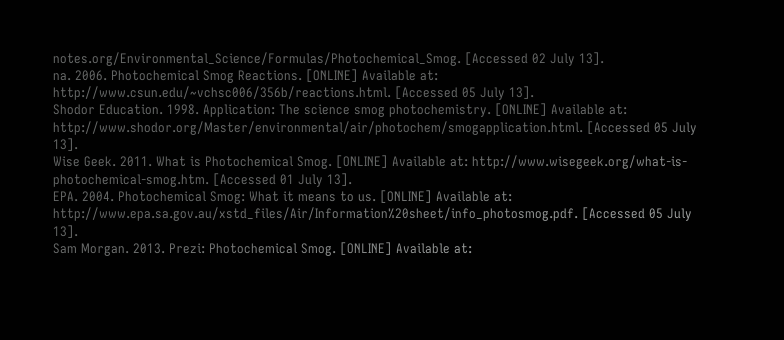notes.org/Environmental_Science/Formulas/Photochemical_Smog. [Accessed 02 July 13].
na. 2006. Photochemical Smog Reactions. [ONLINE] Available at: http://www.csun.edu/~vchsc006/356b/reactions.html. [Accessed 05 July 13].
Shodor Education. 1998. Application: The science smog photochemistry. [ONLINE] Available at: http://www.shodor.org/Master/environmental/air/photochem/smogapplication.html. [Accessed 05 July 13].
Wise Geek. 2011. What is Photochemical Smog. [ONLINE] Available at: http://www.wisegeek.org/what-is-photochemical-smog.htm. [Accessed 01 July 13].
EPA. 2004. Photochemical Smog: What it means to us. [ONLINE] Available at: http://www.epa.sa.gov.au/xstd_files/Air/Information%20sheet/info_photosmog.pdf. [Accessed 05 July 13].
Sam Morgan. 2013. Prezi: Photochemical Smog. [ONLINE] Available at: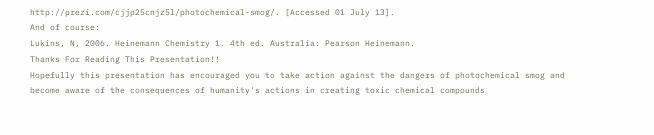http://prezi.com/cjjp25cnjz5l/photochemical-smog/. [Accessed 01 July 13].
And of course:
Lukins, N, 2006. Heinemann Chemistry 1. 4th ed. Australia: Pearson Heinemann.
Thanks For Reading This Presentation!!
Hopefully this presentation has encouraged you to take action against the dangers of photochemical smog and become aware of the consequences of humanity's actions in creating toxic chemical compounds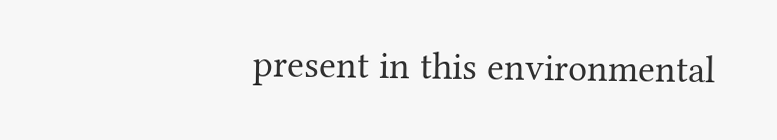present in this environmental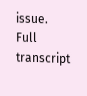issue.
Full transcript